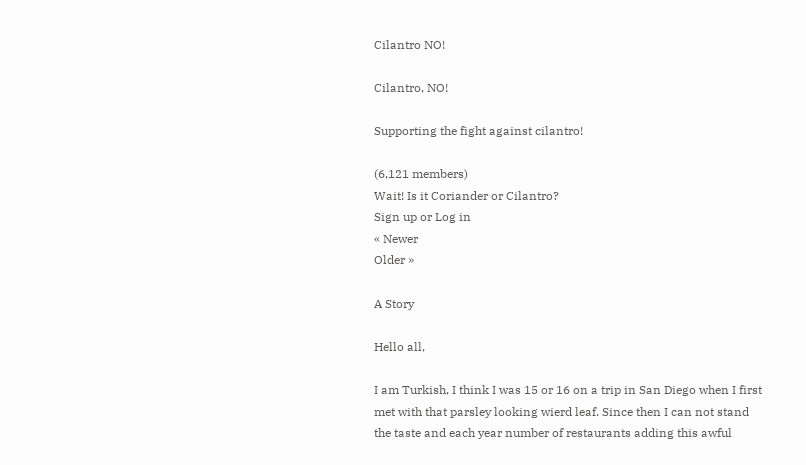Cilantro NO!

Cilantro, NO!

Supporting the fight against cilantro!

(6,121 members)
Wait! Is it Coriander or Cilantro?
Sign up or Log in
« Newer
Older »

A Story

Hello all,

I am Turkish, I think I was 15 or 16 on a trip in San Diego when I first met with that parsley looking wierd leaf. Since then I can not stand the taste and each year number of restaurants adding this awful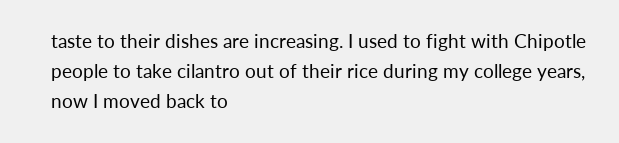taste to their dishes are increasing. I used to fight with Chipotle people to take cilantro out of their rice during my college years, now I moved back to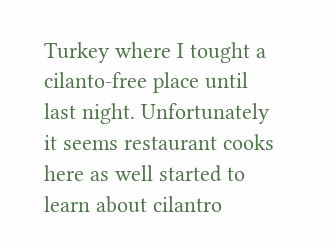Turkey where I tought a cilanto-free place until last night. Unfortunately it seems restaurant cooks here as well started to learn about cilantro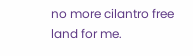no more cilantro free land for me.